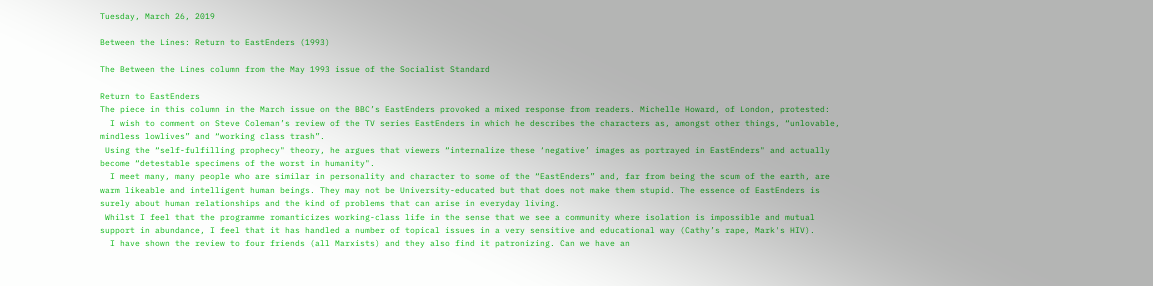Tuesday, March 26, 2019

Between the Lines: Return to EastEnders (1993)

The Between the Lines column from the May 1993 issue of the Socialist Standard

Return to EastEnders
The piece in this column in the March issue on the BBC’s EastEnders provoked a mixed response from readers. Michelle Howard, of London, protested:
  I wish to comment on Steve Coleman’s review of the TV series EastEnders in which he describes the characters as, amongst other things, “unlovable, mindless lowlives” and “working class trash”.
 Using the “self-fulfilling prophecy" theory, he argues that viewers “internalize these ‘negative’ images as portrayed in EastEnders" and actually become “detestable specimens of the worst in humanity".
  I meet many, many people who are similar in personality and character to some of the “EastEnders” and, far from being the scum of the earth, are warm likeable and intelligent human beings. They may not be University-educated but that does not make them stupid. The essence of EastEnders is surely about human relationships and the kind of problems that can arise in everyday living.
 Whilst I feel that the programme romanticizes working-class life in the sense that we see a community where isolation is impossible and mutual support in abundance, I feel that it has handled a number of topical issues in a very sensitive and educational way (Cathy’s rape, Mark's HIV).
  I have shown the review to four friends (all Marxists) and they also find it patronizing. Can we have an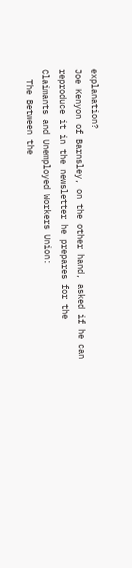explanation?
Joe Kenyon of Barnsley, on the other hand, asked if he can reproduce it in the newsletter he prepares for the Claimants and Unemployed Workers Union:
  The Between the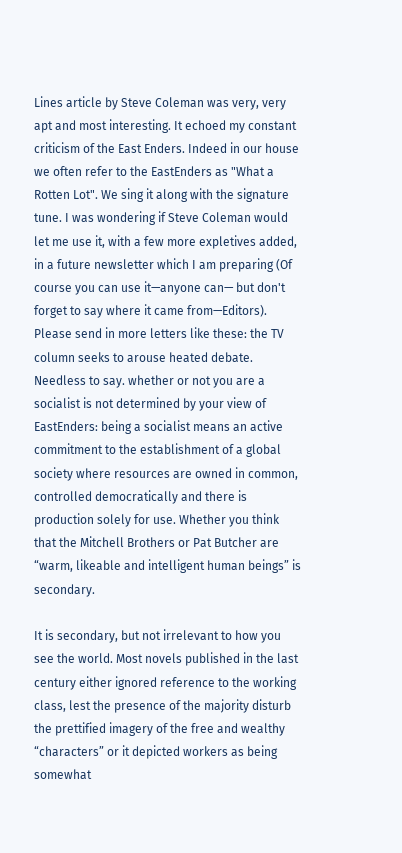Lines article by Steve Coleman was very, very apt and most interesting. It echoed my constant criticism of the East Enders. Indeed in our house we often refer to the EastEnders as "What a Rotten Lot". We sing it along with the signature tune. I was wondering if Steve Coleman would let me use it, with a few more expletives added, in a future newsletter which I am preparing (Of course you can use it—anyone can— but don't forget to say where it came from—Editors).
Please send in more letters like these: the TV column seeks to arouse heated debate. Needless to say. whether or not you are a socialist is not determined by your view of EastEnders: being a socialist means an active commitment to the establishment of a global society where resources are owned in common, controlled democratically and there is production solely for use. Whether you think that the Mitchell Brothers or Pat Butcher are “warm, likeable and intelligent human beings” is secondary.

It is secondary, but not irrelevant to how you see the world. Most novels published in the last century either ignored reference to the working class, lest the presence of the majority disturb the prettified imagery of the free and wealthy “characters” or it depicted workers as being somewhat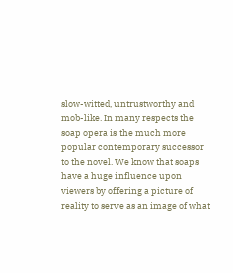slow-witted, untrustworthy and mob-like. In many respects the soap opera is the much more popular contemporary successor to the novel. We know that soaps have a huge influence upon viewers by offering a picture of reality to serve as an image of what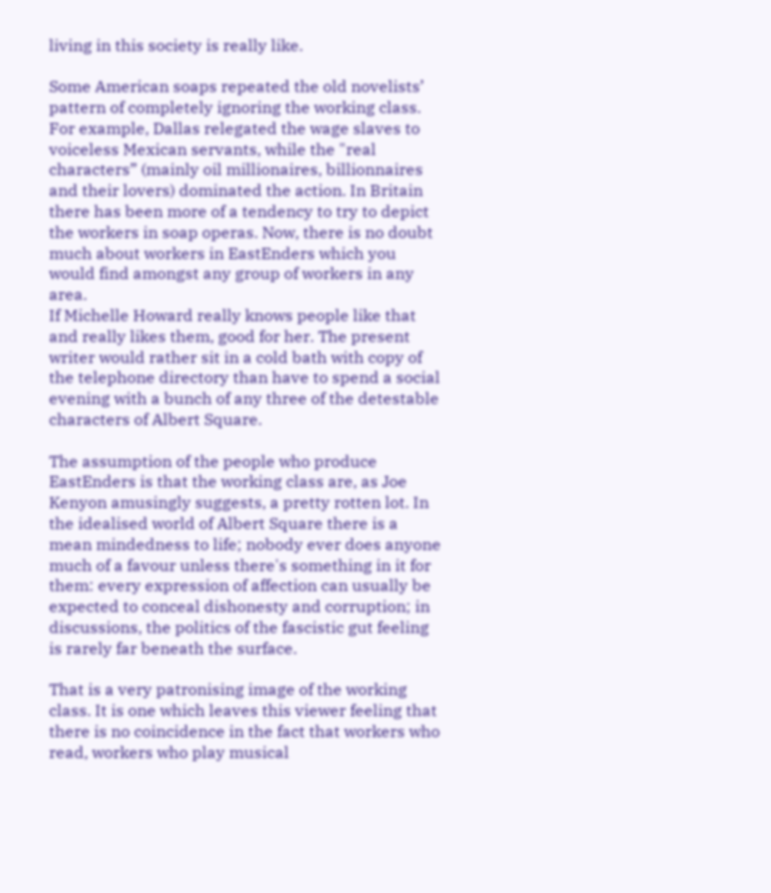living in this society is really like.

Some American soaps repeated the old novelists’ pattern of completely ignoring the working class. For example, Dallas relegated the wage slaves to voiceless Mexican servants, while the "real characters” (mainly oil millionaires, billionnaires and their lovers) dominated the action. In Britain there has been more of a tendency to try to depict the workers in soap operas. Now, there is no doubt much about workers in EastEnders which you would find amongst any group of workers in any area.
If Michelle Howard really knows people like that and really likes them, good for her. The present writer would rather sit in a cold bath with copy of the telephone directory than have to spend a social evening with a bunch of any three of the detestable characters of Albert Square.

The assumption of the people who produce EastEnders is that the working class are, as Joe Kenyon amusingly suggests, a pretty rotten lot. In the idealised world of Albert Square there is a mean mindedness to life; nobody ever does anyone much of a favour unless there's something in it for them: every expression of affection can usually be expected to conceal dishonesty and corruption; in discussions, the politics of the fascistic gut feeling is rarely far beneath the surface.

That is a very patronising image of the working class. It is one which leaves this viewer feeling that there is no coincidence in the fact that workers who read, workers who play musical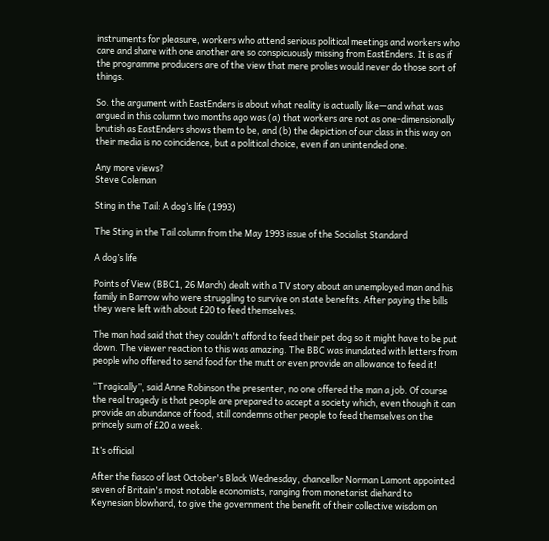instruments for pleasure, workers who attend serious political meetings and workers who care and share with one another are so conspicuously missing from EastEnders. It is as if the programme producers are of the view that mere prolies would never do those sort of things.

So. the argument with EastEnders is about what reality is actually like—and what was argued in this column two months ago was (a) that workers are not as one-dimensionally brutish as EastEnders shows them to be, and (b) the depiction of our class in this way on their media is no coincidence, but a political choice, even if an unintended one.

Any more views?
Steve Coleman

Sting in the Tail: A dog’s life (1993)

The Sting in the Tail column from the May 1993 issue of the Socialist Standard

A dog’s life

Points of View (BBC1, 26 March) dealt with a TV story about an unemployed man and his family in Barrow who were struggling to survive on state benefits. After paying the bills they were left with about £20 to feed themselves.

The man had said that they couldn't afford to feed their pet dog so it might have to be put down. The viewer reaction to this was amazing. The BBC was inundated with letters from people who offered to send food for the mutt or even provide an allowance to feed it!

“Tragically”, said Anne Robinson the presenter, no one offered the man a job. Of course the real tragedy is that people are prepared to accept a society which, even though it can provide an abundance of food, still condemns other people to feed themselves on the princely sum of £20 a week.

It’s official

After the fiasco of last October's Black Wednesday, chancellor Norman Lamont appointed seven of Britain's most notable economists, ranging from monetarist diehard to Keynesian blowhard, to give the government the benefit of their collective wisdom on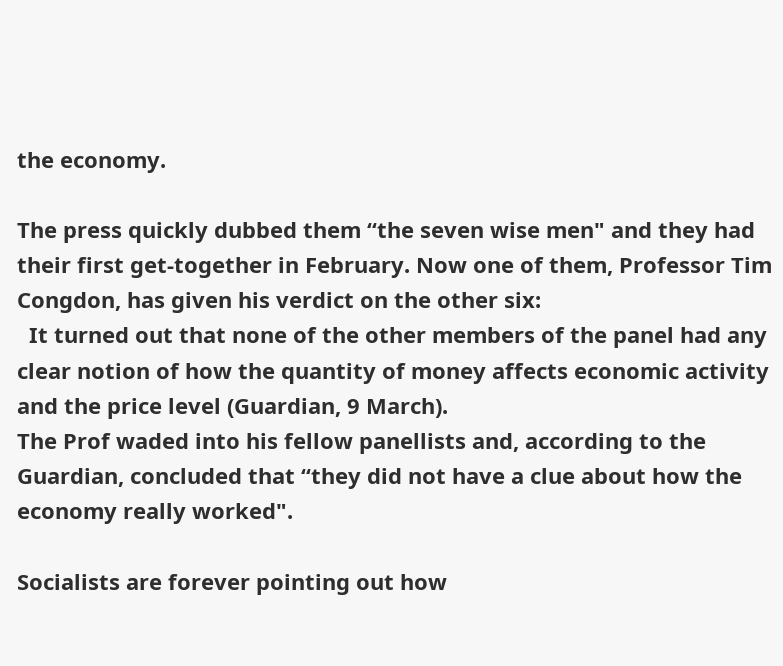the economy.

The press quickly dubbed them “the seven wise men" and they had their first get-together in February. Now one of them, Professor Tim Congdon, has given his verdict on the other six:
  It turned out that none of the other members of the panel had any clear notion of how the quantity of money affects economic activity and the price level (Guardian, 9 March).
The Prof waded into his fellow panellists and, according to the Guardian, concluded that “they did not have a clue about how the economy really worked".

Socialists are forever pointing out how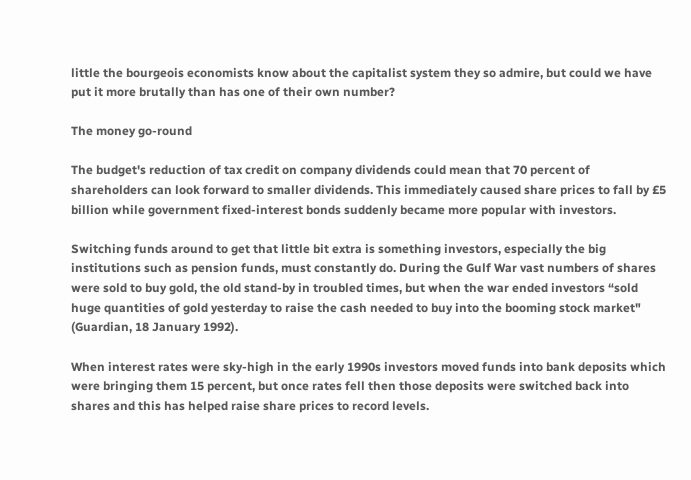little the bourgeois economists know about the capitalist system they so admire, but could we have put it more brutally than has one of their own number?

The money go-round

The budget's reduction of tax credit on company dividends could mean that 70 percent of shareholders can look forward to smaller dividends. This immediately caused share prices to fall by £5 billion while government fixed-interest bonds suddenly became more popular with investors.

Switching funds around to get that little bit extra is something investors, especially the big institutions such as pension funds, must constantly do. During the Gulf War vast numbers of shares were sold to buy gold, the old stand-by in troubled times, but when the war ended investors “sold huge quantities of gold yesterday to raise the cash needed to buy into the booming stock market" (Guardian, 18 January 1992).

When interest rates were sky-high in the early 1990s investors moved funds into bank deposits which were bringing them 15 percent, but once rates fell then those deposits were switched back into shares and this has helped raise share prices to record levels.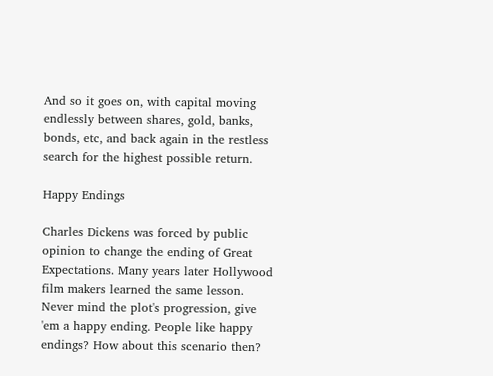And so it goes on, with capital moving endlessly between shares, gold, banks, bonds, etc, and back again in the restless search for the highest possible return.

Happy Endings

Charles Dickens was forced by public opinion to change the ending of Great Expectations. Many years later Hollywood film makers learned the same lesson. Never mind the plot's progression, give 'em a happy ending. People like happy endings? How about this scenario then?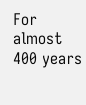For almost 400 years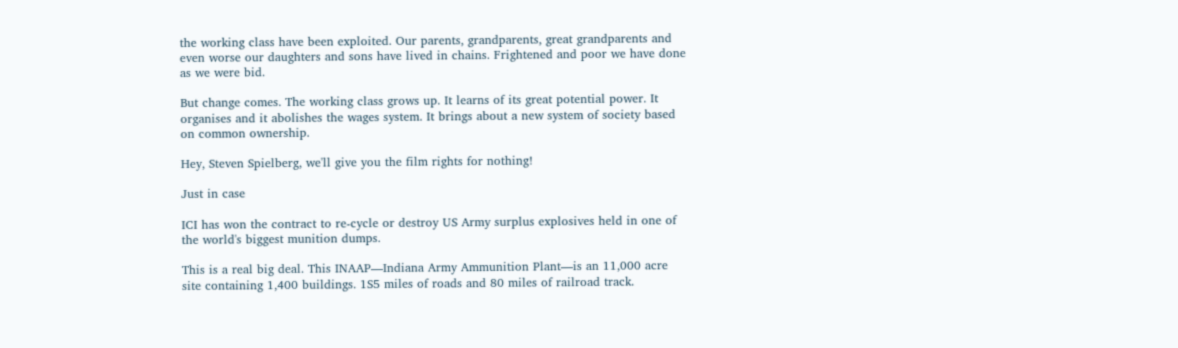the working class have been exploited. Our parents, grandparents, great grandparents and even worse our daughters and sons have lived in chains. Frightened and poor we have done as we were bid.

But change comes. The working class grows up. It learns of its great potential power. It organises and it abolishes the wages system. It brings about a new system of society based on common ownership.

Hey, Steven Spielberg, we'll give you the film rights for nothing!

Just in case

ICI has won the contract to re-cycle or destroy US Army surplus explosives held in one of the world's biggest munition dumps.

This is a real big deal. This INAAP—Indiana Army Ammunition Plant—is an 11,000 acre site containing 1,400 buildings. 1S5 miles of roads and 80 miles of railroad track.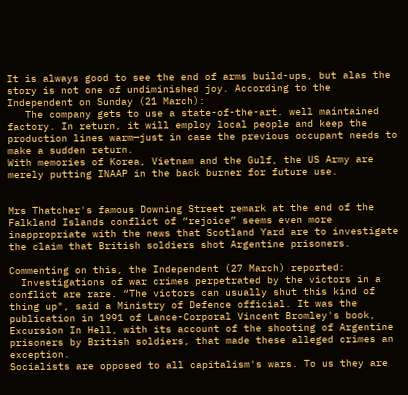It is always good to see the end of arms build-ups, but alas the story is not one of undiminished joy. According to the Independent on Sunday (21 March):
   The company gets to use a state-of-the-art. well maintained factory. In return, it will employ local people and keep the production lines warm—just in case the previous occupant needs to make a sudden return.
With memories of Korea, Vietnam and the Gulf, the US Army are merely putting INAAP in the back burner for future use.


Mrs Thatcher's famous Downing Street remark at the end of the Falkland Islands conflict of “rejoice” seems even more inappropriate with the news that Scotland Yard are to investigate the claim that British soldiers shot Argentine prisoners.

Commenting on this, the Independent (27 March) reported:
  Investigations of war crimes perpetrated by the victors in a conflict are rare. “The victors can usually shut this kind of thing up", said a Ministry of Defence official. It was the publication in 1991 of Lance-Corporal Vincent Bromley's book, Excursion In Hell, with its account of the shooting of Argentine prisoners by British soldiers, that made these alleged crimes an exception.
Socialists are opposed to all capitalism's wars. To us they are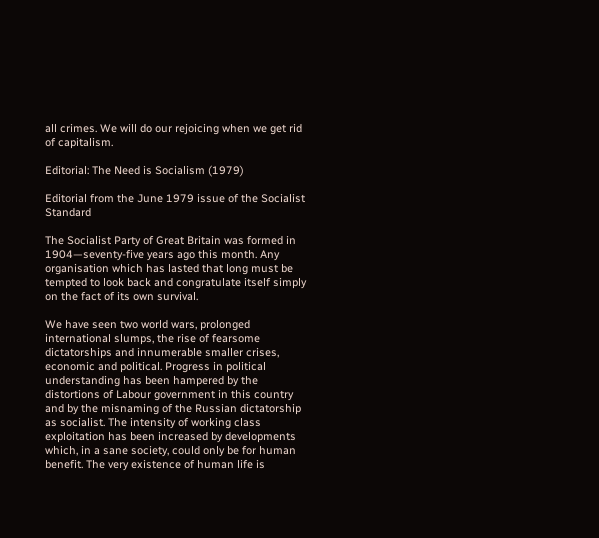all crimes. We will do our rejoicing when we get rid of capitalism.

Editorial: The Need is Socialism (1979)

Editorial from the June 1979 issue of the Socialist Standard

The Socialist Party of Great Britain was formed in 1904—seventy-five years ago this month. Any organisation which has lasted that long must be tempted to look back and congratulate itself simply on the fact of its own survival.

We have seen two world wars, prolonged international slumps, the rise of fearsome dictatorships and innumerable smaller crises, economic and political. Progress in political understanding has been hampered by the distortions of Labour government in this country and by the misnaming of the Russian dictatorship as socialist. The intensity of working class exploitation has been increased by developments which, in a sane society, could only be for human benefit. The very existence of human life is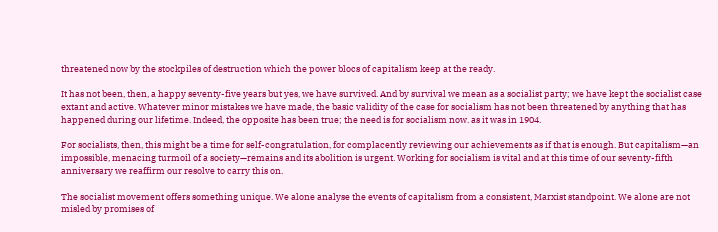threatened now by the stockpiles of destruction which the power blocs of capitalism keep at the ready.

It has not been, then, a happy seventy-five years but yes, we have survived. And by survival we mean as a socialist party; we have kept the socialist case extant and active. Whatever minor mistakes we have made, the basic validity of the case for socialism has not been threatened by anything that has happened during our lifetime. Indeed, the opposite has been true; the need is for socialism now. as it was in 1904.

For socialists, then, this might be a time for self-congratulation, for complacently reviewing our achievements as if that is enough. But capitalism—an impossible, menacing turmoil of a society—remains and its abolition is urgent. Working for socialism is vital and at this time of our seventy-fifth anniversary we reaffirm our resolve to carry this on.

The socialist movement offers something unique. We alone analyse the events of capitalism from a consistent, Marxist standpoint. We alone are not misled by promises of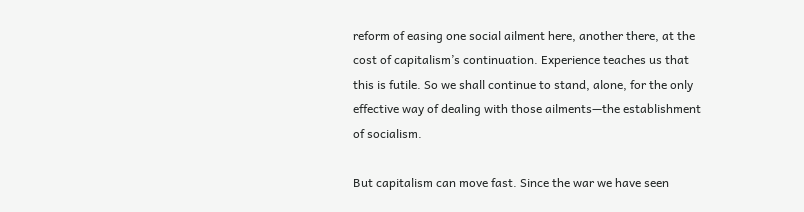reform of easing one social ailment here, another there, at the cost of capitalism’s continuation. Experience teaches us that this is futile. So we shall continue to stand, alone, for the only effective way of dealing with those ailments—the establishment of socialism.

But capitalism can move fast. Since the war we have seen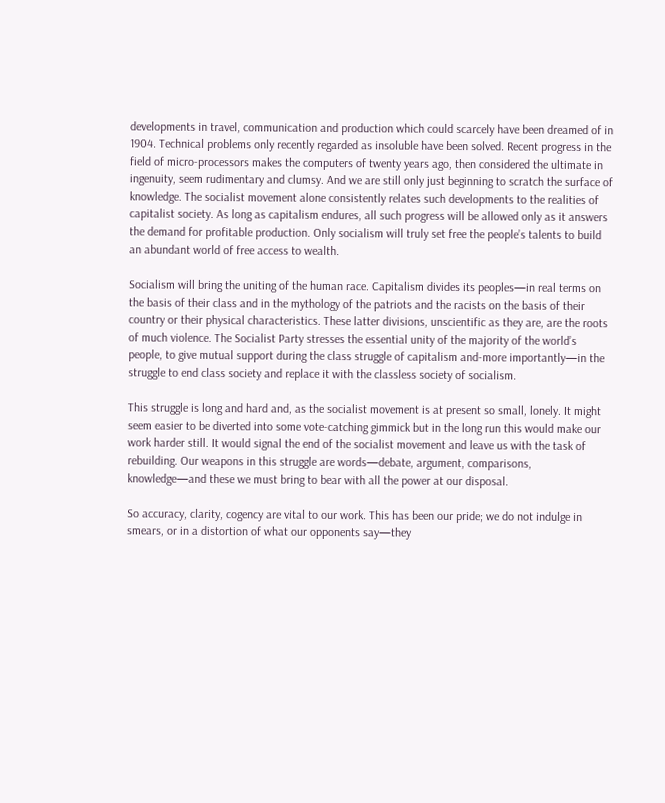developments in travel, communication and production which could scarcely have been dreamed of in 1904. Technical problems only recently regarded as insoluble have been solved. Recent progress in the field of micro-processors makes the computers of twenty years ago, then considered the ultimate in ingenuity, seem rudimentary and clumsy. And we are still only just beginning to scratch the surface of knowledge. The socialist movement alone consistently relates such developments to the realities of capitalist society. As long as capitalism endures, all such progress will be allowed only as it answers the demand for profitable production. Only socialism will truly set free the people’s talents to build an abundant world of free access to wealth.

Socialism will bring the uniting of the human race. Capitalism divides its peoples—in real terms on the basis of their class and in the mythology of the patriots and the racists on the basis of their country or their physical characteristics. These latter divisions, unscientific as they are, are the roots of much violence. The Socialist Party stresses the essential unity of the majority of the world’s people, to give mutual support during the class struggle of capitalism and-more importantly—in the struggle to end class society and replace it with the classless society of socialism.

This struggle is long and hard and, as the socialist movement is at present so small, lonely. It might seem easier to be diverted into some vote-catching gimmick but in the long run this would make our work harder still. It would signal the end of the socialist movement and leave us with the task of rebuilding. Our weapons in this struggle are words—debate, argument, comparisons, knowledge—and these we must bring to bear with all the power at our disposal.

So accuracy, clarity, cogency are vital to our work. This has been our pride; we do not indulge in smears, or in a distortion of what our opponents say—they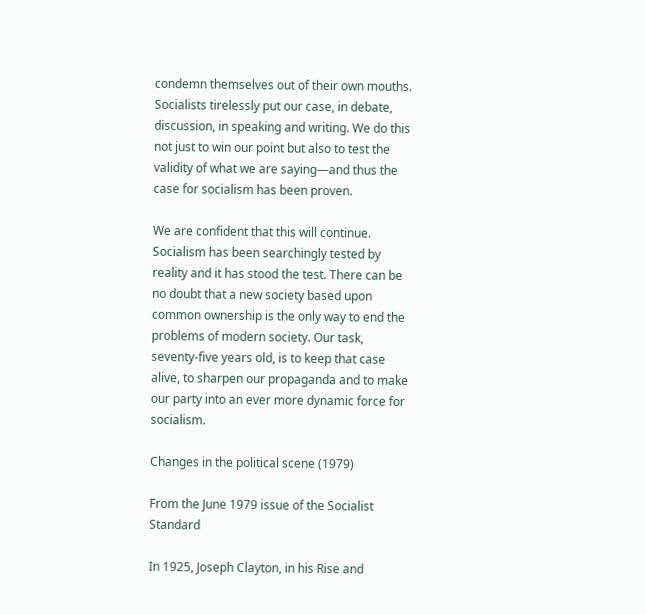condemn themselves out of their own mouths. Socialists tirelessly put our case, in debate, discussion, in speaking and writing. We do this not just to win our point but also to test the validity of what we are saying—and thus the case for socialism has been proven.

We are confident that this will continue. Socialism has been searchingly tested by reality and it has stood the test. There can be no doubt that a new society based upon common ownership is the only way to end the problems of modern society. Our task, seventy-five years old, is to keep that case alive, to sharpen our propaganda and to make our party into an ever more dynamic force for socialism.

Changes in the political scene (1979)

From the June 1979 issue of the Socialist Standard

In 1925, Joseph Clayton, in his Rise and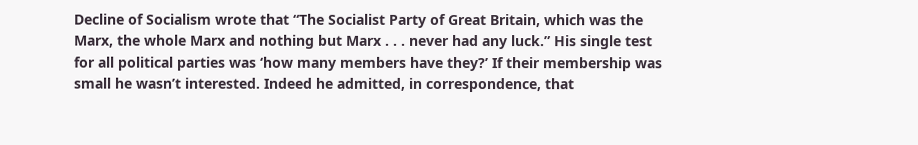Decline of Socialism wrote that “The Socialist Party of Great Britain, which was the Marx, the whole Marx and nothing but Marx . . . never had any luck.” His single test for all political parties was ‘how many members have they?’ If their membership was small he wasn’t interested. Indeed he admitted, in correspondence, that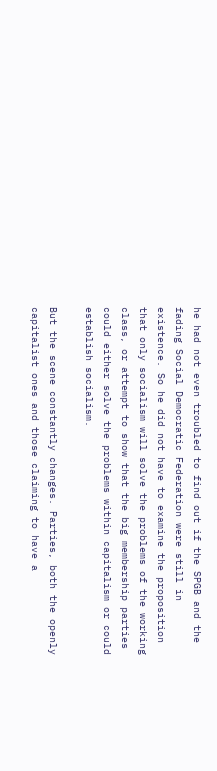he had not even troubled to find out if the SPGB and the fading Social Democratic Federation were still in existence. So he did not have to examine the proposition that only socialism will solve the problems of the working class, or attempt to show that the big membership parties could either solve the problems within capitalism or could establish socialism.

But the scene constantly changes. Parties, both the openly capitalist ones and those claiming to have a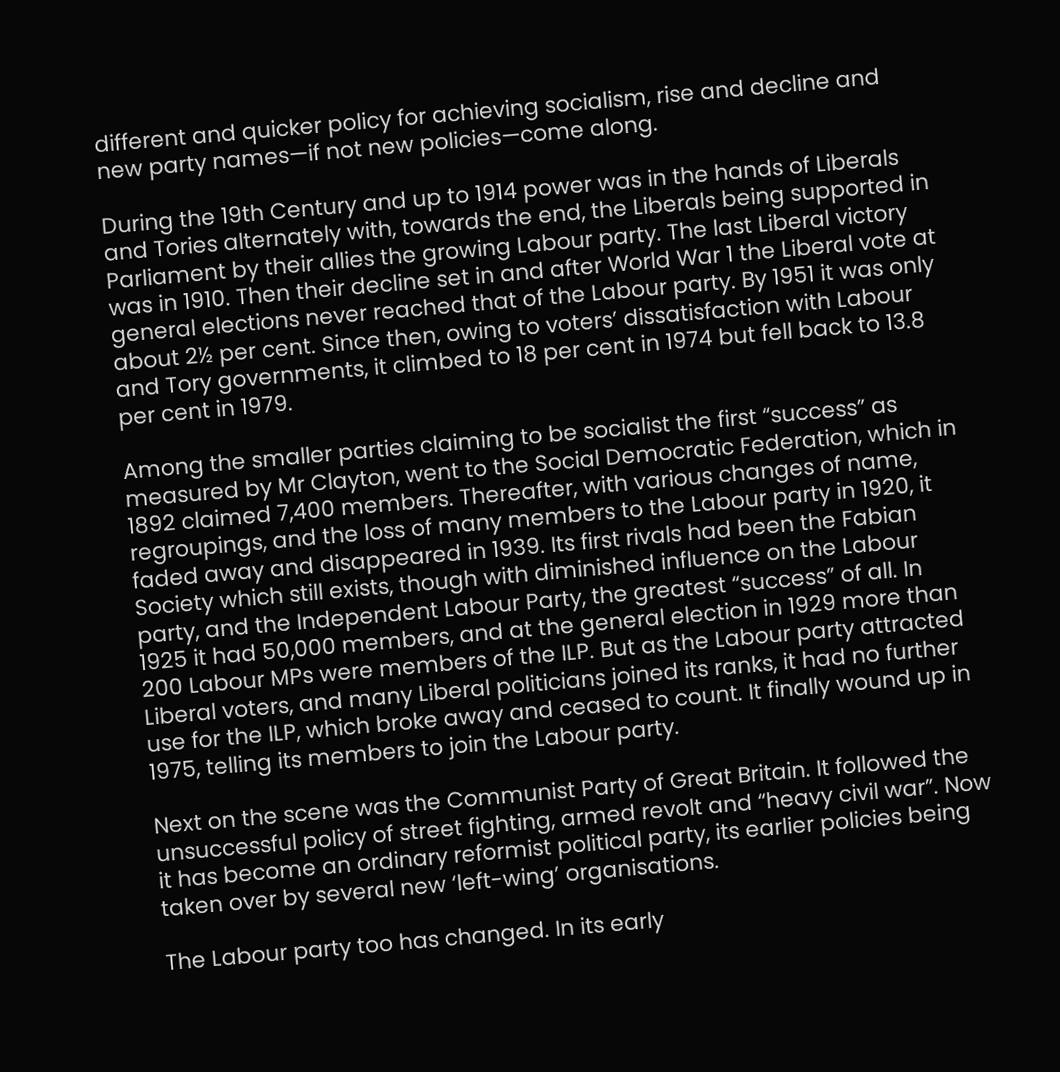different and quicker policy for achieving socialism, rise and decline and new party names—if not new policies—come along.

During the 19th Century and up to 1914 power was in the hands of Liberals and Tories alternately with, towards the end, the Liberals being supported in Parliament by their allies the growing Labour party. The last Liberal victory was in 1910. Then their decline set in and after World War 1 the Liberal vote at general elections never reached that of the Labour party. By 1951 it was only about 2½ per cent. Since then, owing to voters’ dissatisfaction with Labour and Tory governments, it climbed to 18 per cent in 1974 but fell back to 13.8 per cent in 1979.

Among the smaller parties claiming to be socialist the first “success” as measured by Mr Clayton, went to the Social Democratic Federation, which in 1892 claimed 7,400 members. Thereafter, with various changes of name, regroupings, and the loss of many members to the Labour party in 1920, it faded away and disappeared in 1939. Its first rivals had been the Fabian Society which still exists, though with diminished influence on the Labour party, and the Independent Labour Party, the greatest “success” of all. In 1925 it had 50,000 members, and at the general election in 1929 more than 200 Labour MPs were members of the ILP. But as the Labour party attracted Liberal voters, and many Liberal politicians joined its ranks, it had no further use for the ILP, which broke away and ceased to count. It finally wound up in 1975, telling its members to join the Labour party.

Next on the scene was the Communist Party of Great Britain. It followed the unsuccessful policy of street fighting, armed revolt and “heavy civil war”. Now it has become an ordinary reformist political party, its earlier policies being taken over by several new ‘left-wing’ organisations.

The Labour party too has changed. In its early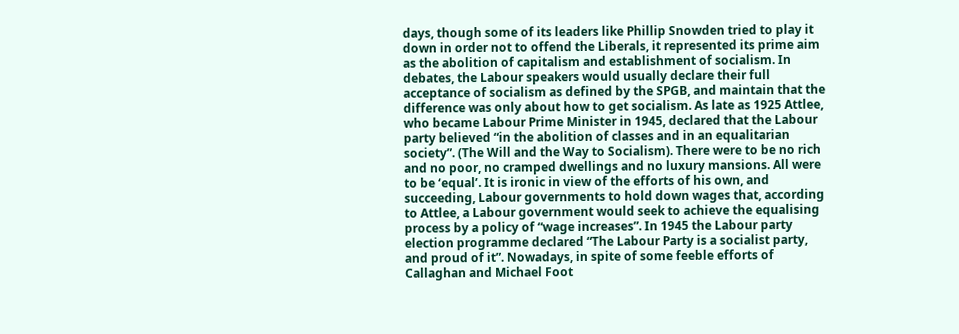days, though some of its leaders like Phillip Snowden tried to play it down in order not to offend the Liberals, it represented its prime aim as the abolition of capitalism and establishment of socialism. In debates, the Labour speakers would usually declare their full acceptance of socialism as defined by the SPGB, and maintain that the difference was only about how to get socialism. As late as 1925 Attlee, who became Labour Prime Minister in 1945, declared that the Labour party believed “in the abolition of classes and in an equalitarian society”. (The Will and the Way to Socialism). There were to be no rich and no poor, no cramped dwellings and no luxury mansions. All were to be ‘equal’. It is ironic in view of the efforts of his own, and succeeding, Labour governments to hold down wages that, according to Attlee, a Labour government would seek to achieve the equalising process by a policy of “wage increases”. In 1945 the Labour party election programme declared “The Labour Party is a socialist party, and proud of it”. Nowadays, in spite of some feeble efforts of Callaghan and Michael Foot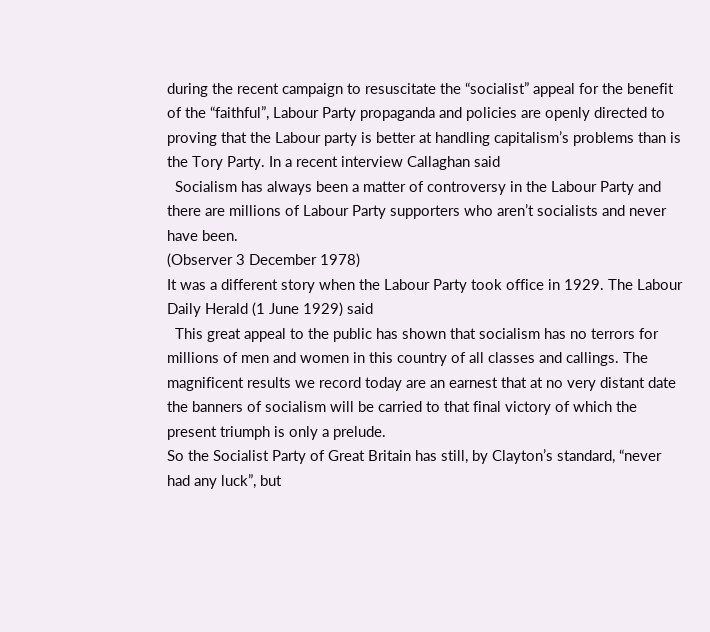during the recent campaign to resuscitate the “socialist” appeal for the benefit of the “faithful”, Labour Party propaganda and policies are openly directed to proving that the Labour party is better at handling capitalism’s problems than is the Tory Party. In a recent interview Callaghan said
  Socialism has always been a matter of controversy in the Labour Party and there are millions of Labour Party supporters who aren’t socialists and never have been.
(Observer 3 December 1978)
It was a different story when the Labour Party took office in 1929. The Labour Daily Herald (1 June 1929) said
  This great appeal to the public has shown that socialism has no terrors for millions of men and women in this country of all classes and callings. The magnificent results we record today are an earnest that at no very distant date the banners of socialism will be carried to that final victory of which the present triumph is only a prelude.
So the Socialist Party of Great Britain has still, by Clayton’s standard, “never had any luck”, but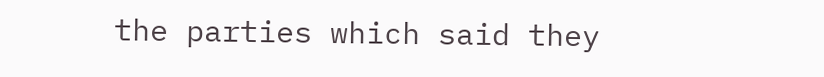the parties which said they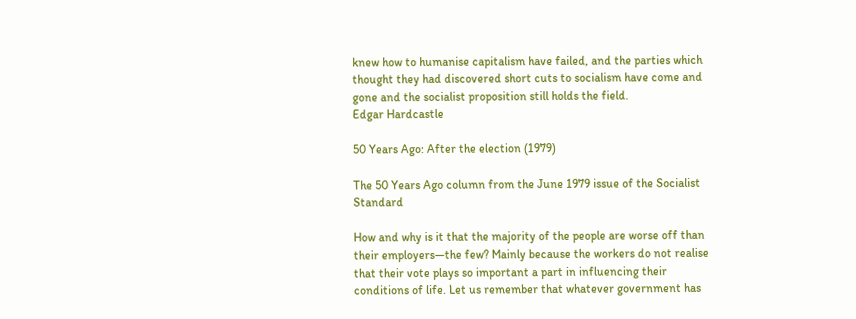knew how to humanise capitalism have failed, and the parties which thought they had discovered short cuts to socialism have come and gone and the socialist proposition still holds the field.
Edgar Hardcastle

50 Years Ago: After the election (1979)

The 50 Years Ago column from the June 1979 issue of the Socialist Standard

How and why is it that the majority of the people are worse off than their employers—the few? Mainly because the workers do not realise that their vote plays so important a part in influencing their conditions of life. Let us remember that whatever government has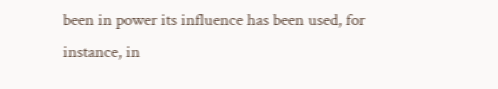been in power its influence has been used, for instance, in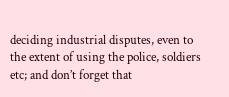deciding industrial disputes, even to the extent of using the police, soldiers etc; and don’t forget that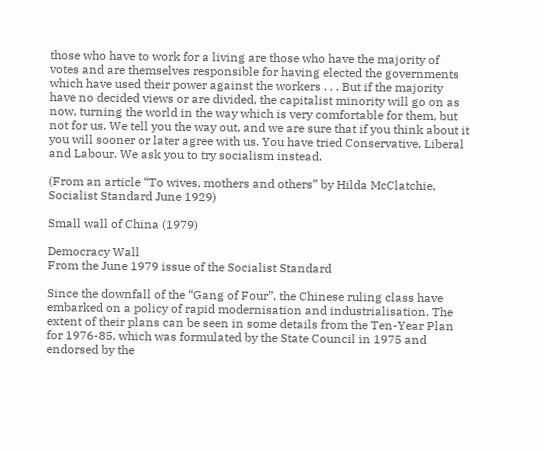those who have to work for a living are those who have the majority of votes and are themselves responsible for having elected the governments which have used their power against the workers . . . But if the majority have no decided views or are divided, the capitalist minority will go on as now, turning the world in the way which is very comfortable for them, but not for us. We tell you the way out, and we are sure that if you think about it you will sooner or later agree with us. You have tried Conservative, Liberal and Labour. We ask you to try socialism instead.

(From an article “To wives, mothers and others” by Hilda McClatchie, Socialist Standard June 1929)

Small wall of China (1979)

Democracy Wall
From the June 1979 issue of the Socialist Standard

Since the downfall of the “Gang of Four”, the Chinese ruling class have embarked on a policy of rapid modernisation and industrialisation. The extent of their plans can be seen in some details from the Ten-Year Plan for 1976-85, which was formulated by the State Council in 1975 and endorsed by the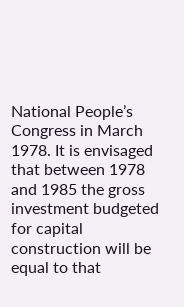National People’s Congress in March 1978. It is envisaged that between 1978 and 1985 the gross investment budgeted for capital construction will be equal to that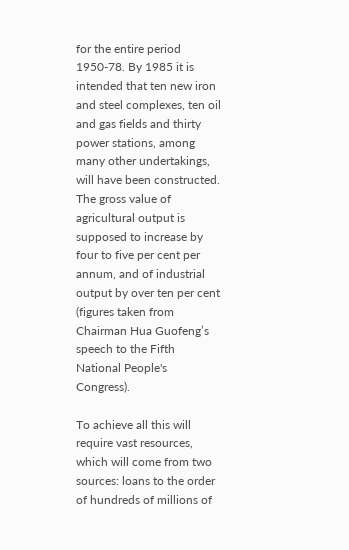for the entire period 1950-78. By 1985 it is intended that ten new iron and steel complexes, ten oil and gas fields and thirty power stations, among many other undertakings, will have been constructed. The gross value of agricultural output is supposed to increase by four to five per cent per annum, and of industrial output by over ten per cent (figures taken from Chairman Hua Guofeng’s speech to the Fifth National People's Congress).

To achieve all this will require vast resources, which will come from two sources: loans to the order of hundreds of millions of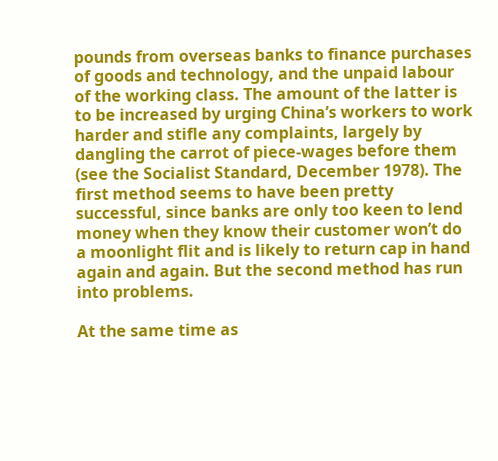pounds from overseas banks to finance purchases of goods and technology, and the unpaid labour of the working class. The amount of the latter is to be increased by urging China’s workers to work harder and stifle any complaints, largely by dangling the carrot of piece-wages before them (see the Socialist Standard, December 1978). The first method seems to have been pretty successful, since banks are only too keen to lend money when they know their customer won’t do a moonlight flit and is likely to return cap in hand again and again. But the second method has run into problems.

At the same time as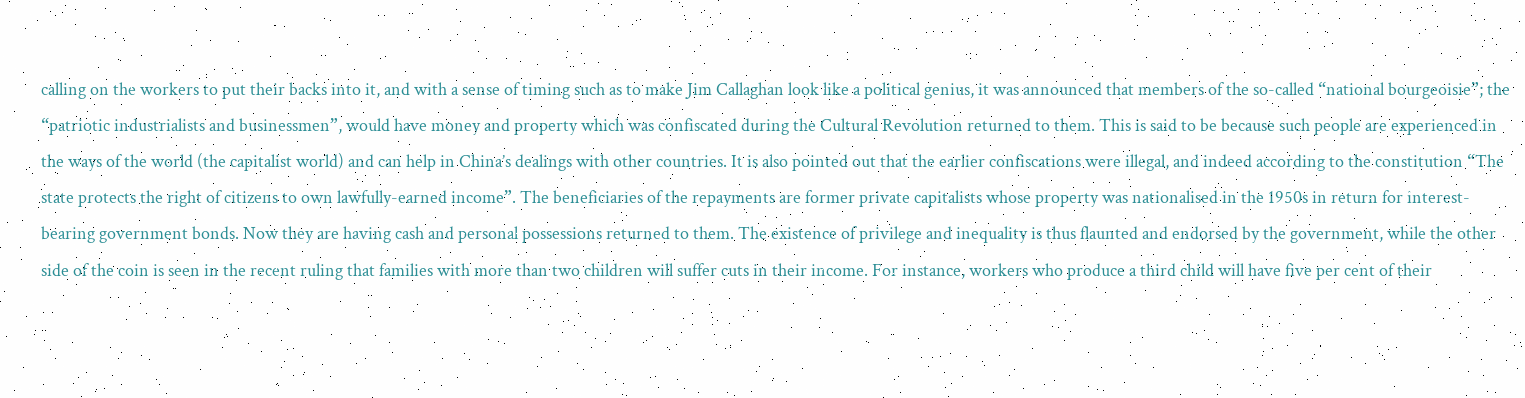calling on the workers to put their backs into it, and with a sense of timing such as to make Jim Callaghan look like a political genius, it was announced that members of the so-called “national bourgeoisie”; the “patriotic industrialists and businessmen”, would have money and property which was confiscated during the Cultural Revolution returned to them. This is said to be because such people are experienced in the ways of the world (the capitalist world) and can help in China’s dealings with other countries. It is also pointed out that the earlier confiscations were illegal, and indeed according to the constitution “The state protects the right of citizens to own lawfully-earned income”. The beneficiaries of the repayments are former private capitalists whose property was nationalised in the 1950s in return for interest-bearing government bonds. Now they are having cash and personal possessions returned to them. The existence of privilege and inequality is thus flaunted and endorsed by the government, while the other side of the coin is seen in the recent ruling that families with more than two children will suffer cuts in their income. For instance, workers who produce a third child will have five per cent of their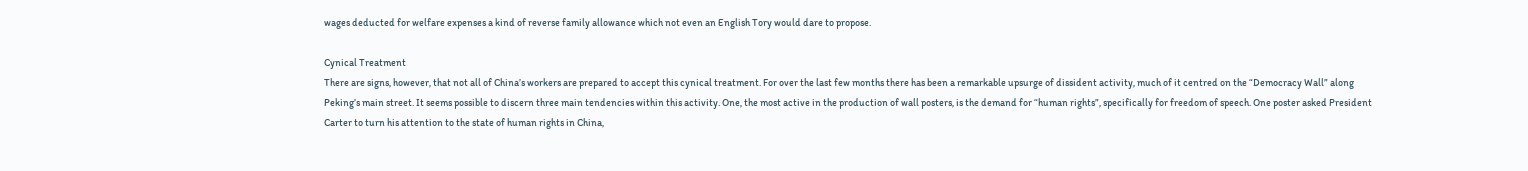wages deducted for welfare expenses a kind of reverse family allowance which not even an English Tory would dare to propose.

Cynical Treatment
There are signs, however, that not all of China’s workers are prepared to accept this cynical treatment. For over the last few months there has been a remarkable upsurge of dissident activity, much of it centred on the “Democracy Wall” along Peking’s main street. It seems possible to discern three main tendencies within this activity. One, the most active in the production of wall posters, is the demand for “human rights”, specifically for freedom of speech. One poster asked President Carter to turn his attention to the state of human rights in China,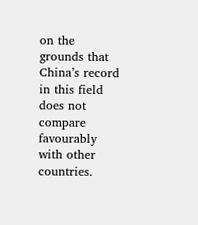on the grounds that China’s record in this field does not compare favourably with other countries.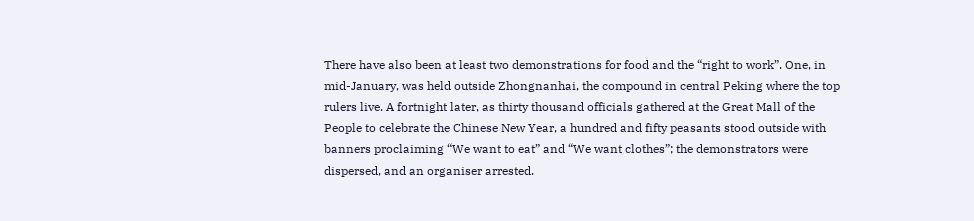There have also been at least two demonstrations for food and the “right to work”. One, in mid-January, was held outside Zhongnanhai, the compound in central Peking where the top rulers live. A fortnight later, as thirty thousand officials gathered at the Great Mall of the People to celebrate the Chinese New Year, a hundred and fifty peasants stood outside with banners proclaiming “We want to eat” and “We want clothes”; the demonstrators were dispersed, and an organiser arrested.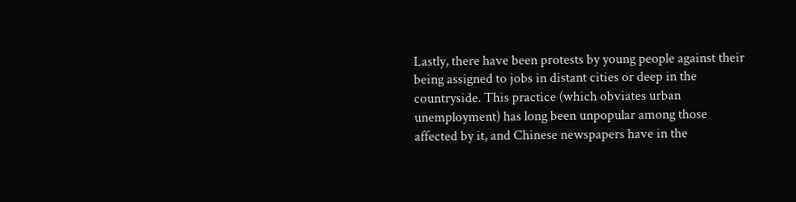Lastly, there have been protests by young people against their being assigned to jobs in distant cities or deep in the countryside. This practice (which obviates urban unemployment) has long been unpopular among those affected by it, and Chinese newspapers have in the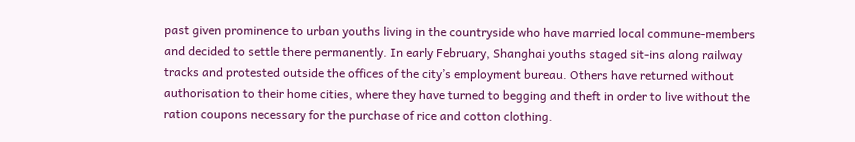past given prominence to urban youths living in the countryside who have married local commune-members and decided to settle there permanently. In early February, Shanghai youths staged sit-ins along railway tracks and protested outside the offices of the city’s employment bureau. Others have returned without authorisation to their home cities, where they have turned to begging and theft in order to live without the ration coupons necessary for the purchase of rice and cotton clothing.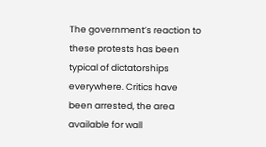The government’s reaction to these protests has been typical of dictatorships everywhere. Critics have been arrested, the area available for wall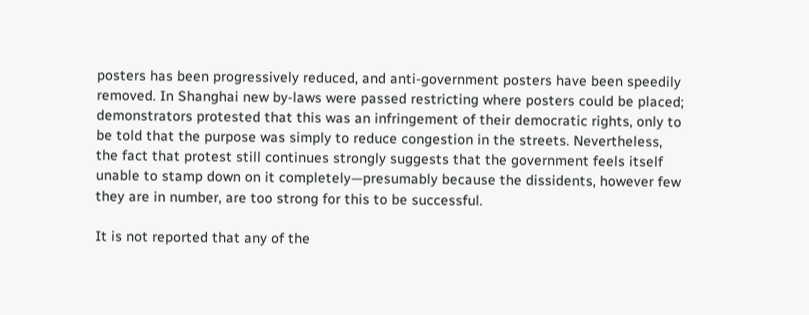posters has been progressively reduced, and anti-government posters have been speedily removed. In Shanghai new by-laws were passed restricting where posters could be placed; demonstrators protested that this was an infringement of their democratic rights, only to be told that the purpose was simply to reduce congestion in the streets. Nevertheless, the fact that protest still continues strongly suggests that the government feels itself unable to stamp down on it completely—presumably because the dissidents, however few they are in number, are too strong for this to be successful.

It is not reported that any of the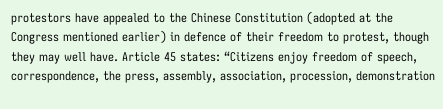protestors have appealed to the Chinese Constitution (adopted at the Congress mentioned earlier) in defence of their freedom to protest, though they may well have. Article 45 states: “Citizens enjoy freedom of speech, correspondence, the press, assembly, association, procession, demonstration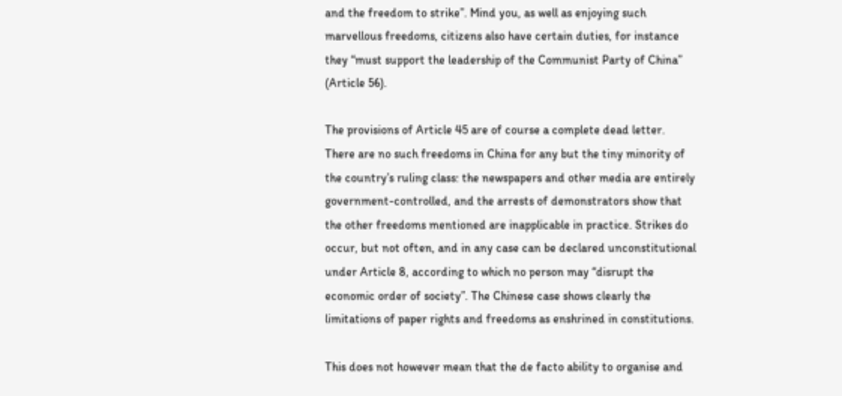and the freedom to strike”. Mind you, as well as enjoying such marvellous freedoms, citizens also have certain duties, for instance they “must support the leadership of the Communist Party of China” (Article 56).

The provisions of Article 45 are of course a complete dead letter. There are no such freedoms in China for any but the tiny minority of the country’s ruling class: the newspapers and other media are entirely government-controlled, and the arrests of demonstrators show that the other freedoms mentioned are inapplicable in practice. Strikes do occur, but not often, and in any case can be declared unconstitutional under Article 8, according to which no person may “disrupt the economic order of society”. The Chinese case shows clearly the limitations of paper rights and freedoms as enshrined in constitutions.

This does not however mean that the de facto ability to organise and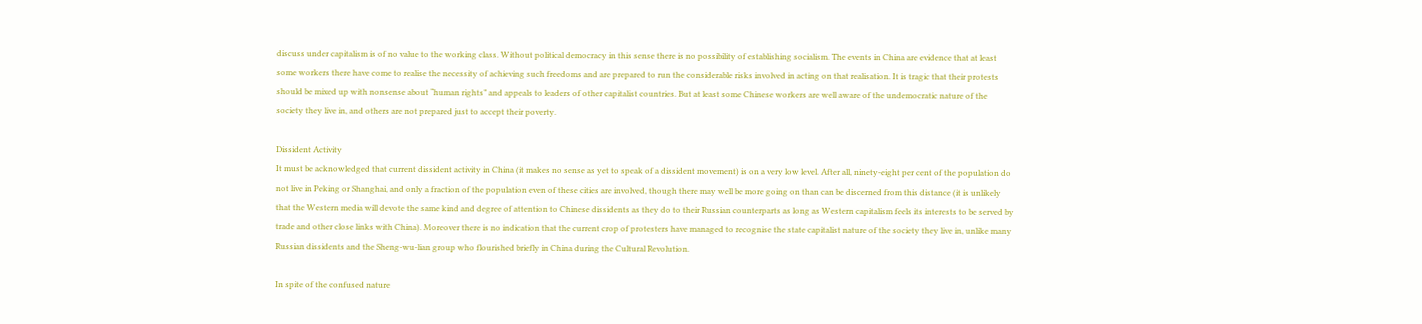discuss under capitalism is of no value to the working class. Without political democracy in this sense there is no possibility of establishing socialism. The events in China are evidence that at least some workers there have come to realise the necessity of achieving such freedoms and are prepared to run the considerable risks involved in acting on that realisation. It is tragic that their protests should be mixed up with nonsense about “human rights” and appeals to leaders of other capitalist countries. But at least some Chinese workers are well aware of the undemocratic nature of the society they live in, and others are not prepared just to accept their poverty.

Dissident Activity
It must be acknowledged that current dissident activity in China (it makes no sense as yet to speak of a dissident movement) is on a very low level. After all, ninety-eight per cent of the population do not live in Peking or Shanghai, and only a fraction of the population even of these cities are involved, though there may well be more going on than can be discerned from this distance (it is unlikely that the Western media will devote the same kind and degree of attention to Chinese dissidents as they do to their Russian counterparts as long as Western capitalism feels its interests to be served by trade and other close links with China). Moreover there is no indication that the current crop of protesters have managed to recognise the state capitalist nature of the society they live in, unlike many Russian dissidents and the Sheng-wu-lian group who flourished briefly in China during the Cultural Revolution.

In spite of the confused nature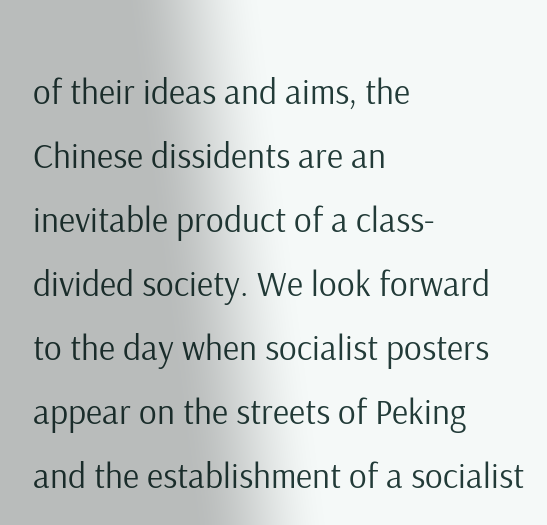of their ideas and aims, the Chinese dissidents are an inevitable product of a class-divided society. We look forward to the day when socialist posters appear on the streets of Peking and the establishment of a socialist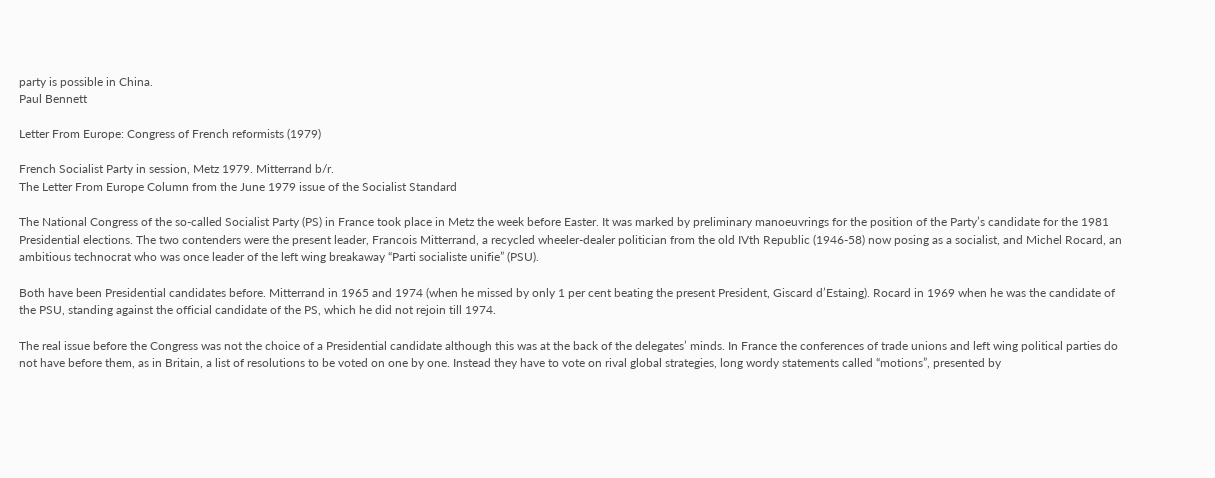party is possible in China.
Paul Bennett

Letter From Europe: Congress of French reformists (1979)

French Socialist Party in session, Metz 1979. Mitterrand b/r.
The Letter From Europe Column from the June 1979 issue of the Socialist Standard

The National Congress of the so-called Socialist Party (PS) in France took place in Metz the week before Easter. It was marked by preliminary manoeuvrings for the position of the Party’s candidate for the 1981 Presidential elections. The two contenders were the present leader, Francois Mitterrand, a recycled wheeler-dealer politician from the old IVth Republic (1946-58) now posing as a socialist, and Michel Rocard, an ambitious technocrat who was once leader of the left wing breakaway “Parti socialiste unifie” (PSU).

Both have been Presidential candidates before. Mitterrand in 1965 and 1974 (when he missed by only 1 per cent beating the present President, Giscard d’Estaing). Rocard in 1969 when he was the candidate of the PSU, standing against the official candidate of the PS, which he did not rejoin till 1974.

The real issue before the Congress was not the choice of a Presidential candidate although this was at the back of the delegates’ minds. In France the conferences of trade unions and left wing political parties do not have before them, as in Britain, a list of resolutions to be voted on one by one. Instead they have to vote on rival global strategies, long wordy statements called “motions”, presented by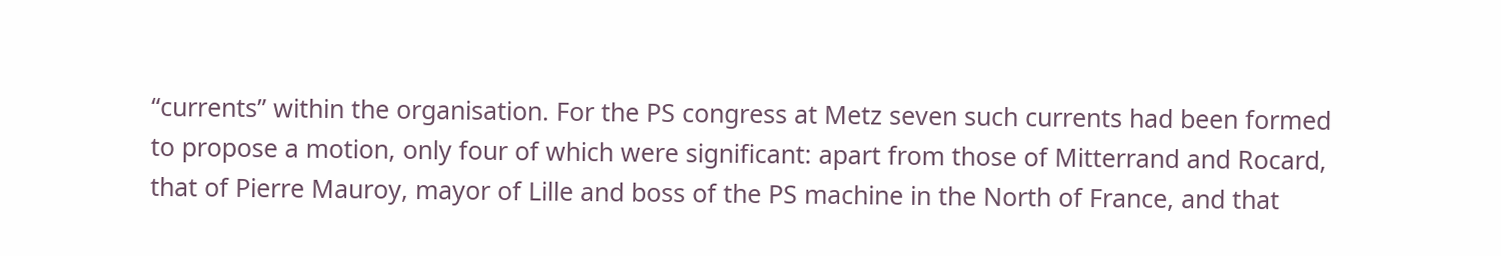“currents” within the organisation. For the PS congress at Metz seven such currents had been formed to propose a motion, only four of which were significant: apart from those of Mitterrand and Rocard, that of Pierre Mauroy, mayor of Lille and boss of the PS machine in the North of France, and that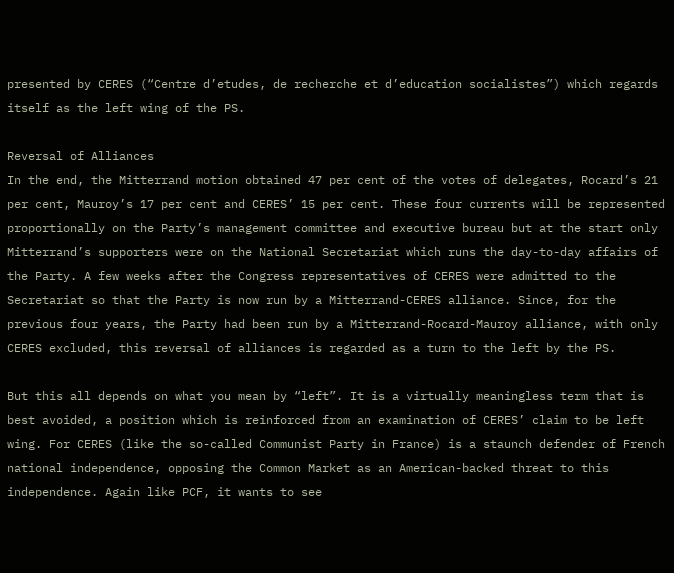presented by CERES (“Centre d’etudes, de recherche et d’education socialistes”) which regards itself as the left wing of the PS.

Reversal of Alliances
In the end, the Mitterrand motion obtained 47 per cent of the votes of delegates, Rocard’s 21 per cent, Mauroy’s 17 per cent and CERES’ 15 per cent. These four currents will be represented proportionally on the Party’s management committee and executive bureau but at the start only Mitterrand’s supporters were on the National Secretariat which runs the day-to-day affairs of the Party. A few weeks after the Congress representatives of CERES were admitted to the Secretariat so that the Party is now run by a Mitterrand-CERES alliance. Since, for the previous four years, the Party had been run by a Mitterrand-Rocard-Mauroy alliance, with only CERES excluded, this reversal of alliances is regarded as a turn to the left by the PS.

But this all depends on what you mean by “left”. It is a virtually meaningless term that is best avoided, a position which is reinforced from an examination of CERES’ claim to be left wing. For CERES (like the so-called Communist Party in France) is a staunch defender of French national independence, opposing the Common Market as an American-backed threat to this independence. Again like PCF, it wants to see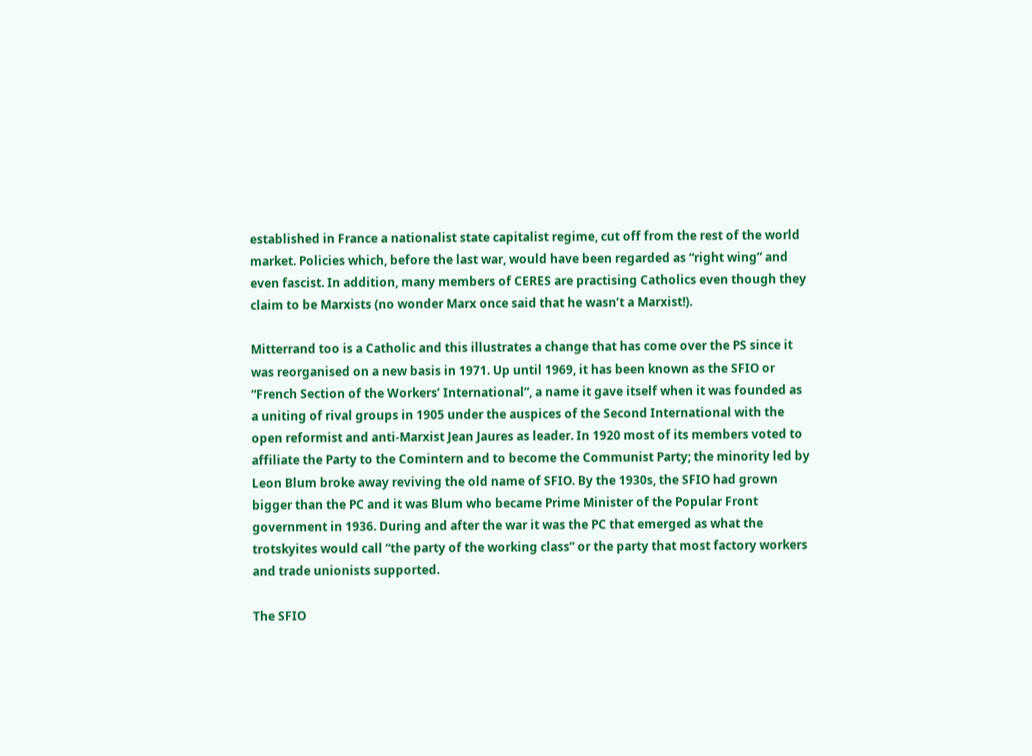established in France a nationalist state capitalist regime, cut off from the rest of the world market. Policies which, before the last war, would have been regarded as “right wing” and even fascist. In addition, many members of CERES are practising Catholics even though they claim to be Marxists (no wonder Marx once said that he wasn’t a Marxist!).

Mitterrand too is a Catholic and this illustrates a change that has come over the PS since it was reorganised on a new basis in 1971. Up until 1969, it has been known as the SFIO or “French Section of the Workers’ International”, a name it gave itself when it was founded as a uniting of rival groups in 1905 under the auspices of the Second International with the open reformist and anti-Marxist Jean Jaures as leader. In 1920 most of its members voted to affiliate the Party to the Comintern and to become the Communist Party; the minority led by Leon Blum broke away reviving the old name of SFIO. By the 1930s, the SFIO had grown bigger than the PC and it was Blum who became Prime Minister of the Popular Front government in 1936. During and after the war it was the PC that emerged as what the trotskyites would call “the party of the working class” or the party that most factory workers and trade unionists supported.

The SFIO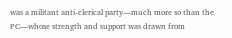was a militant anti-clerical party—much more so than the PC—whose strength and support was drawn from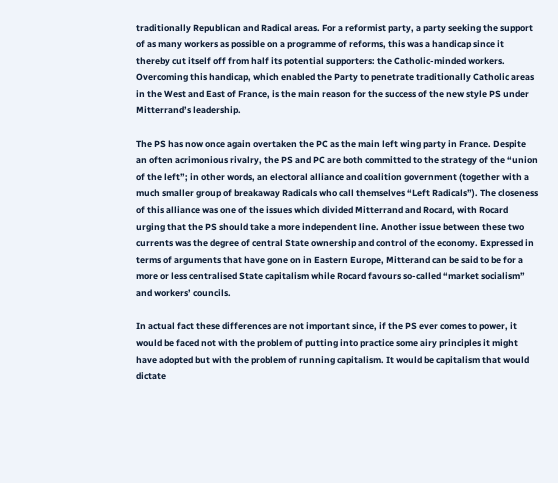traditionally Republican and Radical areas. For a reformist party, a party seeking the support of as many workers as possible on a programme of reforms, this was a handicap since it thereby cut itself off from half its potential supporters: the Catholic-minded workers. Overcoming this handicap, which enabled the Party to penetrate traditionally Catholic areas in the West and East of France, is the main reason for the success of the new style PS under Mitterrand’s leadership.

The PS has now once again overtaken the PC as the main left wing party in France. Despite an often acrimonious rivalry, the PS and PC are both committed to the strategy of the “union of the left”; in other words, an electoral alliance and coalition government (together with a much smaller group of breakaway Radicals who call themselves “Left Radicals”). The closeness of this alliance was one of the issues which divided Mitterrand and Rocard, with Rocard urging that the PS should take a more independent line. Another issue between these two currents was the degree of central State ownership and control of the economy. Expressed in terms of arguments that have gone on in Eastern Europe, Mitterand can be said to be for a more or less centralised State capitalism while Rocard favours so-called “market socialism” and workers’ councils.

In actual fact these differences are not important since, if the PS ever comes to power, it would be faced not with the problem of putting into practice some airy principles it might have adopted but with the problem of running capitalism. It would be capitalism that would dictate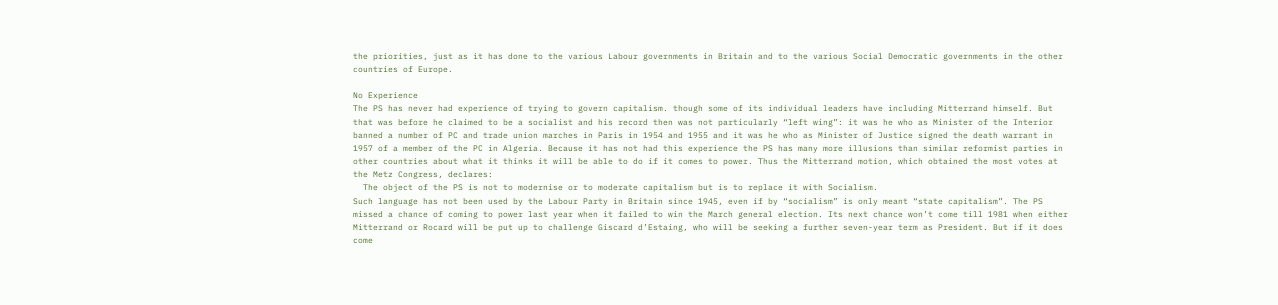the priorities, just as it has done to the various Labour governments in Britain and to the various Social Democratic governments in the other countries of Europe.

No Experience
The PS has never had experience of trying to govern capitalism. though some of its individual leaders have including Mitterrand himself. But that was before he claimed to be a socialist and his record then was not particularly “left wing”: it was he who as Minister of the Interior banned a number of PC and trade union marches in Paris in 1954 and 1955 and it was he who as Minister of Justice signed the death warrant in 1957 of a member of the PC in Algeria. Because it has not had this experience the PS has many more illusions than similar reformist parties in other countries about what it thinks it will be able to do if it comes to power. Thus the Mitterrand motion, which obtained the most votes at the Metz Congress, declares:
  The object of the PS is not to modernise or to moderate capitalism but is to replace it with Socialism.
Such language has not been used by the Labour Party in Britain since 1945, even if by “socialism” is only meant “state capitalism”. The PS missed a chance of coming to power last year when it failed to win the March general election. Its next chance won’t come till 1981 when either Mitterrand or Rocard will be put up to challenge Giscard d’Estaing, who will be seeking a further seven-year term as President. But if it does come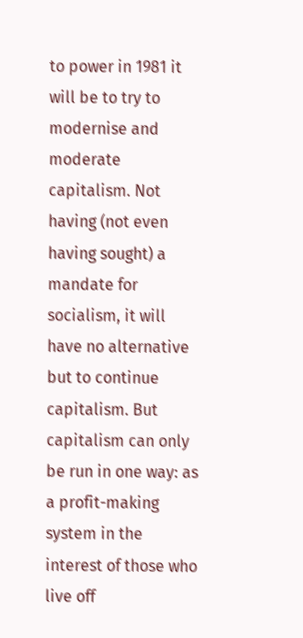to power in 1981 it will be to try to modernise and moderate capitalism. Not having (not even having sought) a mandate for socialism, it will have no alternative but to continue capitalism. But capitalism can only be run in one way: as a profit-making system in the interest of those who live off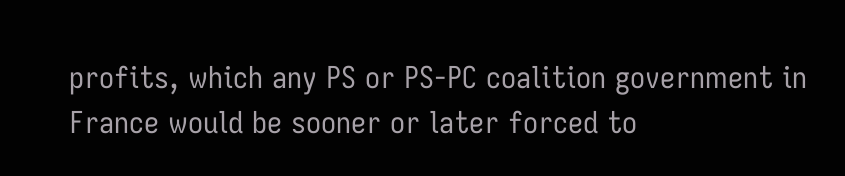profits, which any PS or PS-PC coalition government in France would be sooner or later forced to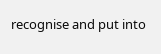recognise and put into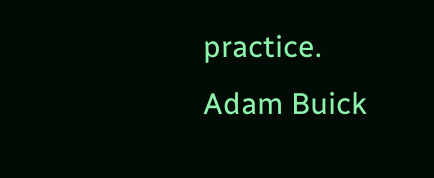practice.
Adam Buick